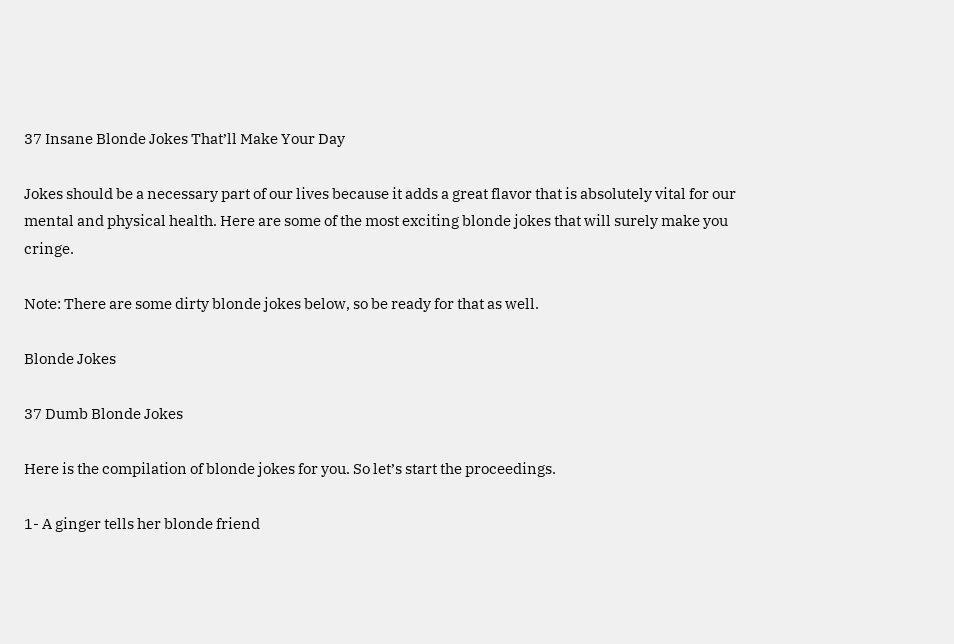37 Insane Blonde Jokes That’ll Make Your Day

Jokes should be a necessary part of our lives because it adds a great flavor that is absolutely vital for our mental and physical health. Here are some of the most exciting blonde jokes that will surely make you cringe.

Note: There are some dirty blonde jokes below, so be ready for that as well.

Blonde Jokes

37 Dumb Blonde Jokes

Here is the compilation of blonde jokes for you. So let’s start the proceedings.

1- A ginger tells her blonde friend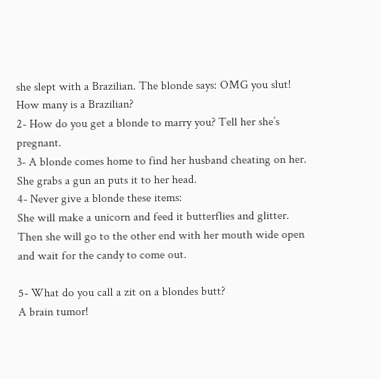she slept with a Brazilian. The blonde says: OMG you slut! How many is a Brazilian?
2- How do you get a blonde to marry you? Tell her she’s pregnant.
3- A blonde comes home to find her husband cheating on her.
She grabs a gun an puts it to her head.
4- Never give a blonde these items:
She will make a unicorn and feed it butterflies and glitter. Then she will go to the other end with her mouth wide open and wait for the candy to come out.

5- What do you call a zit on a blondes butt?
A brain tumor!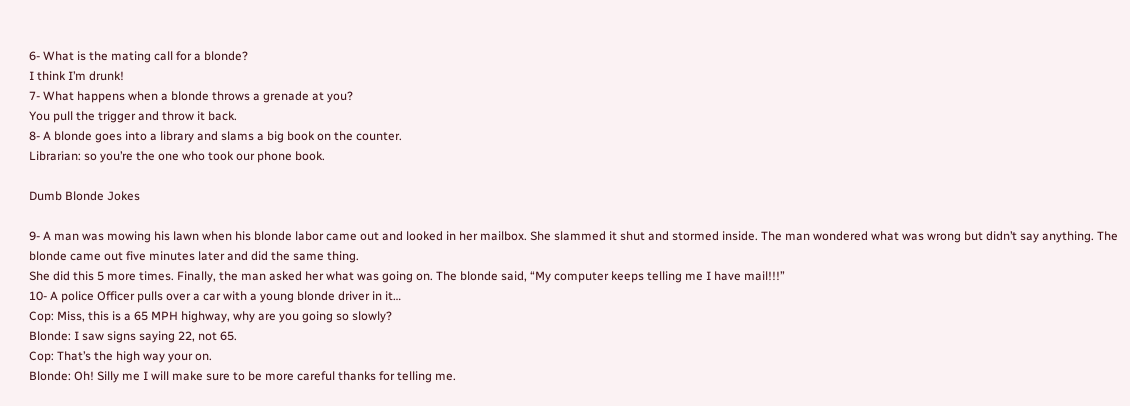6- What is the mating call for a blonde?
I think I’m drunk!
7- What happens when a blonde throws a grenade at you?
You pull the trigger and throw it back.
8- A blonde goes into a library and slams a big book on the counter.
Librarian: so you’re the one who took our phone book.

Dumb Blonde Jokes

9- A man was mowing his lawn when his blonde labor came out and looked in her mailbox. She slammed it shut and stormed inside. The man wondered what was wrong but didn’t say anything. The blonde came out five minutes later and did the same thing.
She did this 5 more times. Finally, the man asked her what was going on. The blonde said, “My computer keeps telling me I have mail!!!”
10- A police Officer pulls over a car with a young blonde driver in it…
Cop: Miss, this is a 65 MPH highway, why are you going so slowly?
Blonde: I saw signs saying 22, not 65.
Cop: That’s the high way your on.
Blonde: Oh! Silly me I will make sure to be more careful thanks for telling me.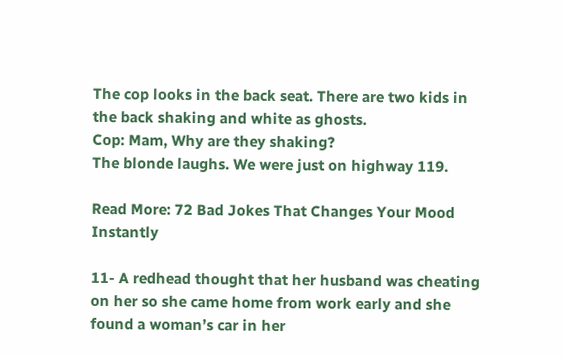The cop looks in the back seat. There are two kids in the back shaking and white as ghosts.
Cop: Mam, Why are they shaking?
The blonde laughs. We were just on highway 119.

Read More: 72 Bad Jokes That Changes Your Mood Instantly

11- A redhead thought that her husband was cheating on her so she came home from work early and she found a woman’s car in her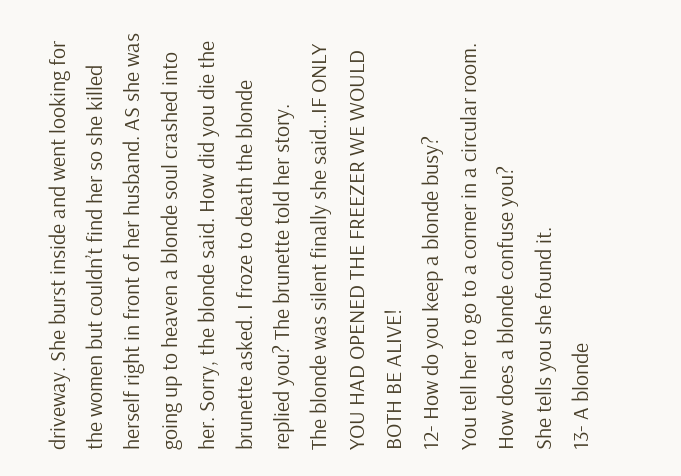driveway. She burst inside and went looking for the women but couldn’t find her so she killed herself right in front of her husband. AS she was going up to heaven a blonde soul crashed into her. Sorry, the blonde said. How did you die the brunette asked. I froze to death the blonde replied you? The brunette told her story.
The blonde was silent finally she said…IF ONLY YOU HAD OPENED THE FREEZER WE WOULD BOTH BE ALIVE!
12- How do you keep a blonde busy?
You tell her to go to a corner in a circular room.
How does a blonde confuse you?
She tells you she found it.
13- A blonde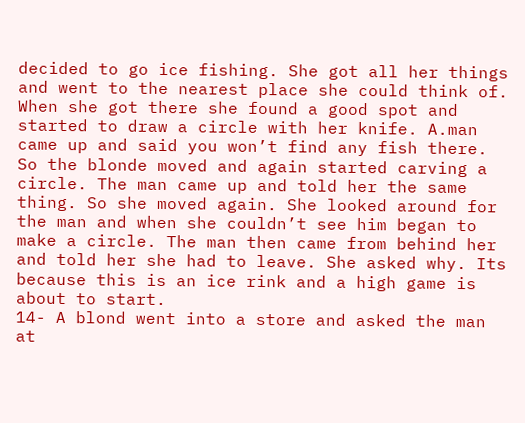decided to go ice fishing. She got all her things and went to the nearest place she could think of. When she got there she found a good spot and started to draw a circle with her knife. A.man came up and said you won’t find any fish there. So the blonde moved and again started carving a circle. The man came up and told her the same thing. So she moved again. She looked around for the man and when she couldn’t see him began to make a circle. The man then came from behind her and told her she had to leave. She asked why. Its because this is an ice rink and a high game is about to start.
14- A blond went into a store and asked the man at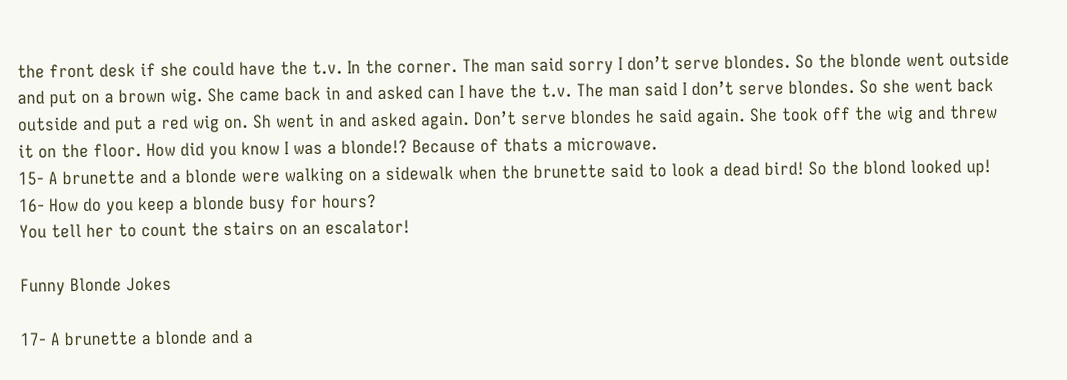the front desk if she could have the t.v. In the corner. The man said sorry I don’t serve blondes. So the blonde went outside and put on a brown wig. She came back in and asked can I have the t.v. The man said I don’t serve blondes. So she went back outside and put a red wig on. Sh went in and asked again. Don’t serve blondes he said again. She took off the wig and threw it on the floor. How did you know I was a blonde!? Because of thats a microwave.
15- A brunette and a blonde were walking on a sidewalk when the brunette said to look a dead bird! So the blond looked up!
16- How do you keep a blonde busy for hours?
You tell her to count the stairs on an escalator!

Funny Blonde Jokes

17- A brunette a blonde and a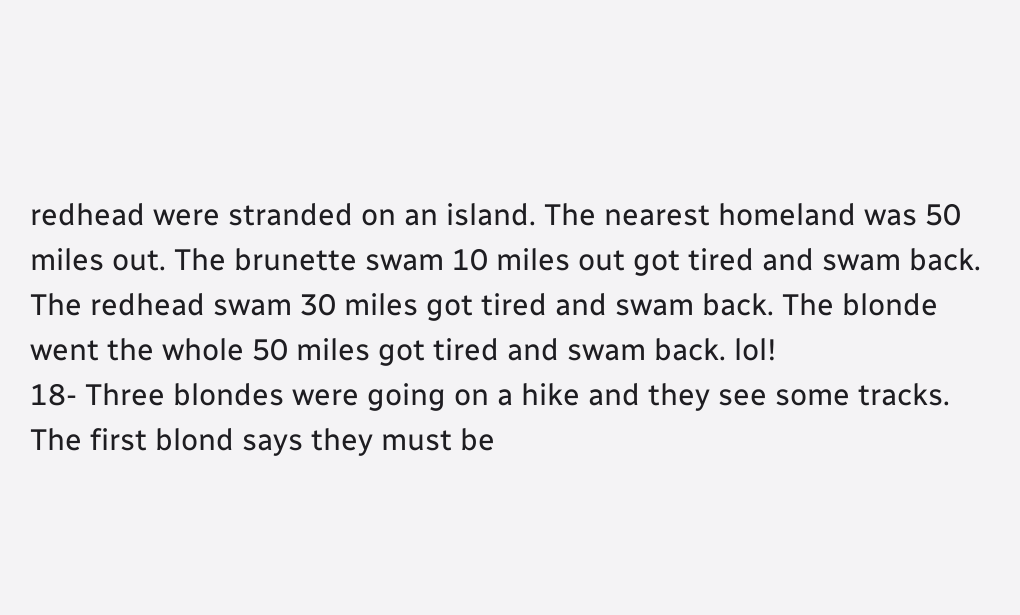redhead were stranded on an island. The nearest homeland was 50 miles out. The brunette swam 10 miles out got tired and swam back. The redhead swam 30 miles got tired and swam back. The blonde went the whole 50 miles got tired and swam back. lol!
18- Three blondes were going on a hike and they see some tracks. The first blond says they must be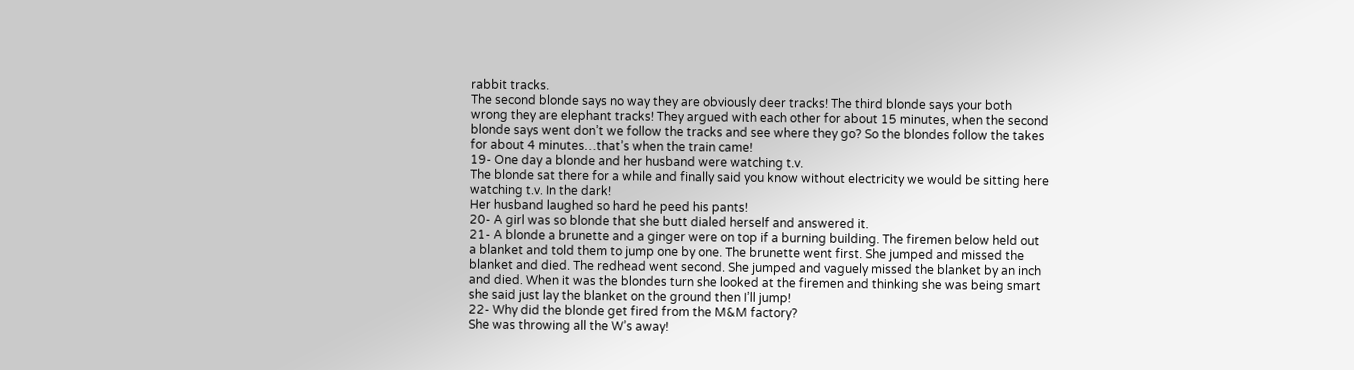rabbit tracks.
The second blonde says no way they are obviously deer tracks! The third blonde says your both wrong they are elephant tracks! They argued with each other for about 15 minutes, when the second blonde says went don’t we follow the tracks and see where they go? So the blondes follow the takes for about 4 minutes…that’s when the train came!
19- One day a blonde and her husband were watching t.v.
The blonde sat there for a while and finally said you know without electricity we would be sitting here watching t.v. In the dark!
Her husband laughed so hard he peed his pants!
20- A girl was so blonde that she butt dialed herself and answered it.
21- A blonde a brunette and a ginger were on top if a burning building. The firemen below held out a blanket and told them to jump one by one. The brunette went first. She jumped and missed the blanket and died. The redhead went second. She jumped and vaguely missed the blanket by an inch and died. When it was the blondes turn she looked at the firemen and thinking she was being smart she said just lay the blanket on the ground then I’ll jump!
22- Why did the blonde get fired from the M&M factory?
She was throwing all the W’s away!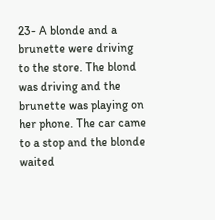23- A blonde and a brunette were driving to the store. The blond was driving and the brunette was playing on her phone. The car came to a stop and the blonde waited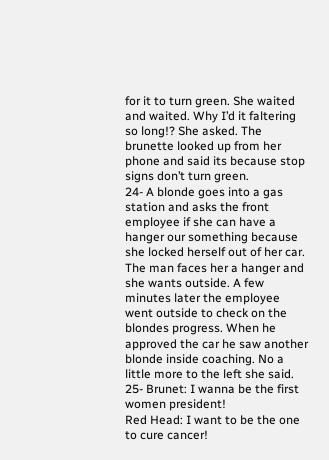for it to turn green. She waited and waited. Why I’d it faltering so long!? She asked. The brunette looked up from her phone and said its because stop signs don’t turn green.
24- A blonde goes into a gas station and asks the front employee if she can have a hanger our something because she locked herself out of her car. The man faces her a hanger and she wants outside. A few minutes later the employee went outside to check on the blondes progress. When he approved the car he saw another blonde inside coaching. No a little more to the left she said.
25- Brunet: I wanna be the first women president!
Red Head: I want to be the one to cure cancer!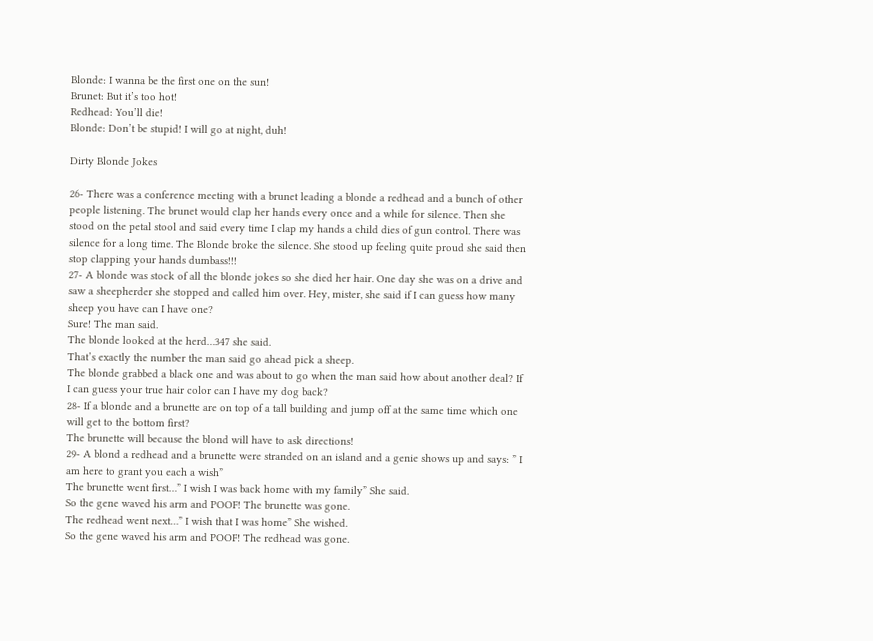Blonde: I wanna be the first one on the sun!
Brunet: But it’s too hot!
Redhead: You’ll die!
Blonde: Don’t be stupid! I will go at night, duh!

Dirty Blonde Jokes

26- There was a conference meeting with a brunet leading a blonde a redhead and a bunch of other people listening. The brunet would clap her hands every once and a while for silence. Then she stood on the petal stool and said every time I clap my hands a child dies of gun control. There was silence for a long time. The Blonde broke the silence. She stood up feeling quite proud she said then stop clapping your hands dumbass!!!
27- A blonde was stock of all the blonde jokes so she died her hair. One day she was on a drive and saw a sheepherder she stopped and called him over. Hey, mister, she said if I can guess how many sheep you have can I have one?
Sure! The man said.
The blonde looked at the herd…347 she said.
That’s exactly the number the man said go ahead pick a sheep.
The blonde grabbed a black one and was about to go when the man said how about another deal? If I can guess your true hair color can I have my dog back?
28- If a blonde and a brunette are on top of a tall building and jump off at the same time which one will get to the bottom first?
The brunette will because the blond will have to ask directions!
29- A blond a redhead and a brunette were stranded on an island and a genie shows up and says: ” I am here to grant you each a wish”
The brunette went first…” I wish I was back home with my family” She said.
So the gene waved his arm and POOF! The brunette was gone.
The redhead went next…” I wish that I was home” She wished.
So the gene waved his arm and POOF! The redhead was gone.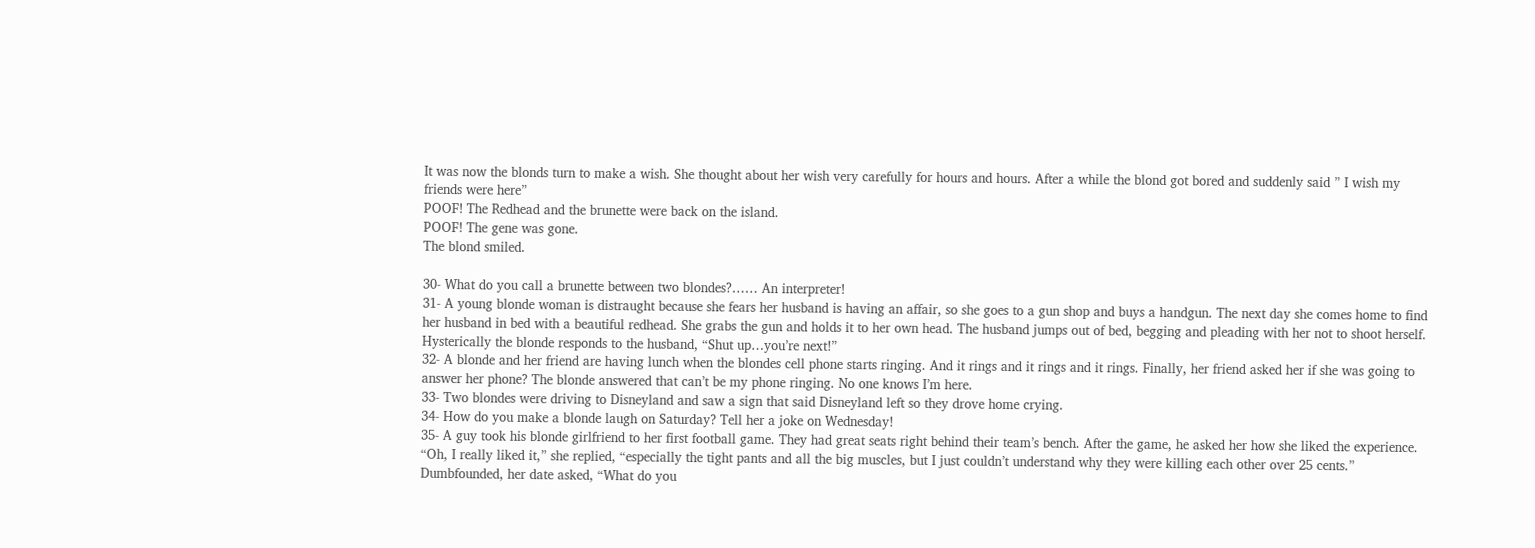It was now the blonds turn to make a wish. She thought about her wish very carefully for hours and hours. After a while the blond got bored and suddenly said ” I wish my friends were here”
POOF! The Redhead and the brunette were back on the island.
POOF! The gene was gone.
The blond smiled.

30- What do you call a brunette between two blondes?…… An interpreter!
31- A young blonde woman is distraught because she fears her husband is having an affair, so she goes to a gun shop and buys a handgun. The next day she comes home to find her husband in bed with a beautiful redhead. She grabs the gun and holds it to her own head. The husband jumps out of bed, begging and pleading with her not to shoot herself. Hysterically the blonde responds to the husband, “Shut up…you’re next!”
32- A blonde and her friend are having lunch when the blondes cell phone starts ringing. And it rings and it rings and it rings. Finally, her friend asked her if she was going to answer her phone? The blonde answered that can’t be my phone ringing. No one knows I’m here.
33- Two blondes were driving to Disneyland and saw a sign that said Disneyland left so they drove home crying.
34- How do you make a blonde laugh on Saturday? Tell her a joke on Wednesday!
35- A guy took his blonde girlfriend to her first football game. They had great seats right behind their team’s bench. After the game, he asked her how she liked the experience. “Oh, I really liked it,” she replied, “especially the tight pants and all the big muscles, but I just couldn’t understand why they were killing each other over 25 cents.” Dumbfounded, her date asked, “What do you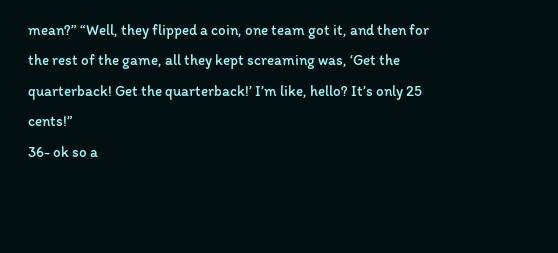mean?” “Well, they flipped a coin, one team got it, and then for the rest of the game, all they kept screaming was, ‘Get the quarterback! Get the quarterback!’ I’m like, hello? It’s only 25 cents!”
36- ok so a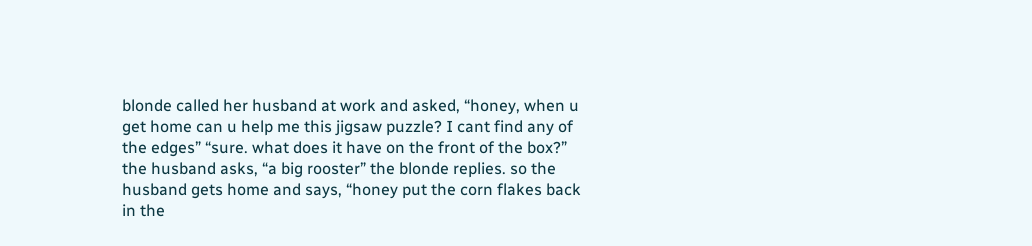blonde called her husband at work and asked, “honey, when u get home can u help me this jigsaw puzzle? I cant find any of the edges” “sure. what does it have on the front of the box?” the husband asks, “a big rooster” the blonde replies. so the husband gets home and says, “honey put the corn flakes back in the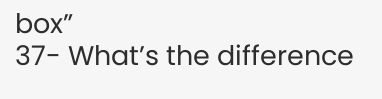box”
37- What’s the difference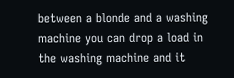between a blonde and a washing machine you can drop a load in the washing machine and it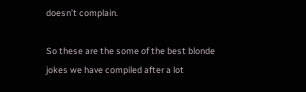doesn’t complain.

So these are the some of the best blonde jokes we have compiled after a lot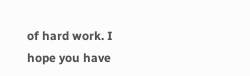of hard work. I hope you have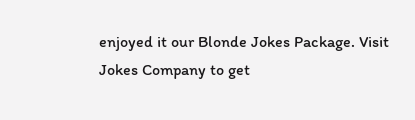enjoyed it our Blonde Jokes Package. Visit Jokes Company to get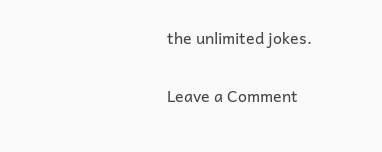the unlimited jokes.


Leave a Comment